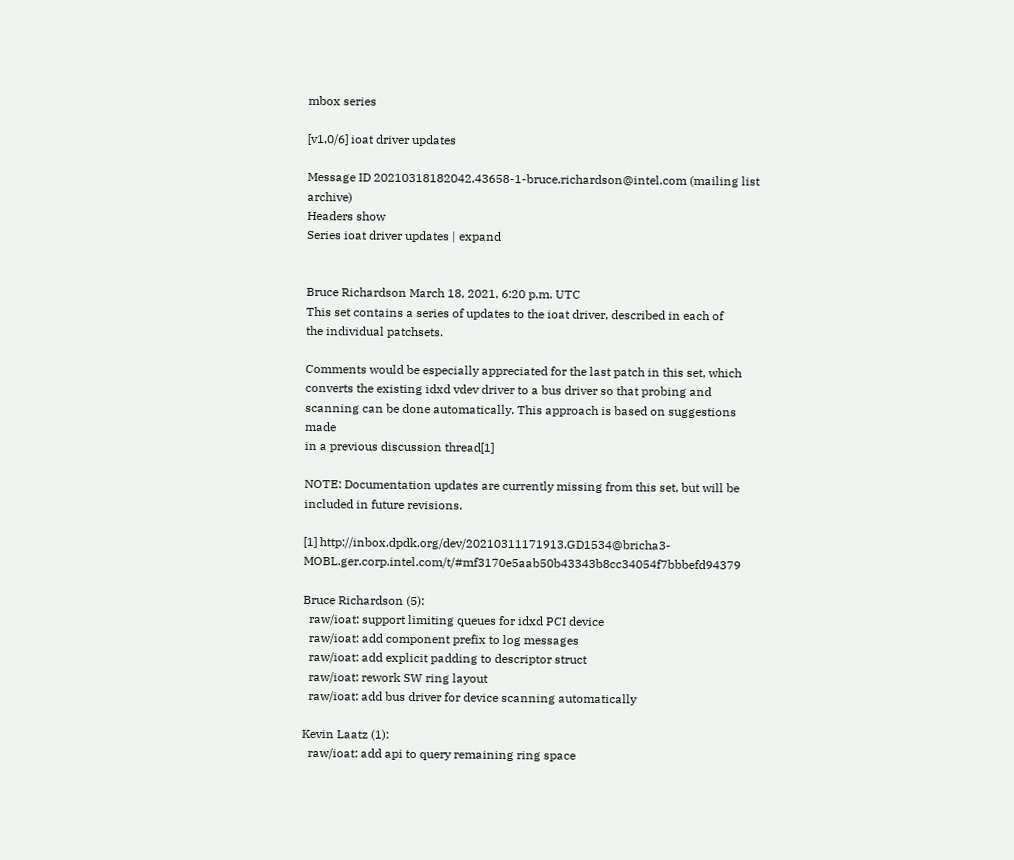mbox series

[v1,0/6] ioat driver updates

Message ID 20210318182042.43658-1-bruce.richardson@intel.com (mailing list archive)
Headers show
Series ioat driver updates | expand


Bruce Richardson March 18, 2021, 6:20 p.m. UTC
This set contains a series of updates to the ioat driver, described in each of
the individual patchsets.

Comments would be especially appreciated for the last patch in this set, which
converts the existing idxd vdev driver to a bus driver so that probing and
scanning can be done automatically. This approach is based on suggestions made
in a previous discussion thread[1]

NOTE: Documentation updates are currently missing from this set, but will be
included in future revisions.

[1] http://inbox.dpdk.org/dev/20210311171913.GD1534@bricha3-MOBL.ger.corp.intel.com/t/#mf3170e5aab50b43343b8cc34054f7bbbefd94379

Bruce Richardson (5):
  raw/ioat: support limiting queues for idxd PCI device
  raw/ioat: add component prefix to log messages
  raw/ioat: add explicit padding to descriptor struct
  raw/ioat: rework SW ring layout
  raw/ioat: add bus driver for device scanning automatically

Kevin Laatz (1):
  raw/ioat: add api to query remaining ring space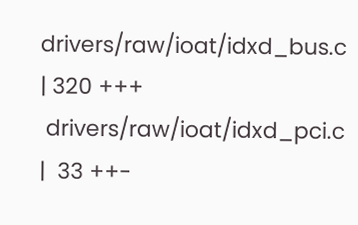drivers/raw/ioat/idxd_bus.c            | 320 +++
 drivers/raw/ioat/idxd_pci.c            |  33 ++-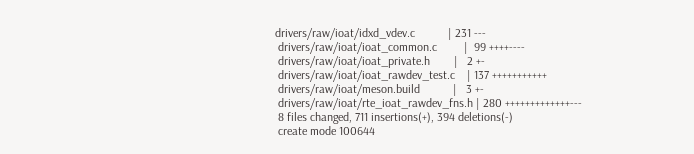drivers/raw/ioat/idxd_vdev.c           | 231 ---
 drivers/raw/ioat/ioat_common.c         |  99 ++++----
 drivers/raw/ioat/ioat_private.h        |   2 +-
 drivers/raw/ioat/ioat_rawdev_test.c    | 137 +++++++++++
 drivers/raw/ioat/meson.build           |   3 +-
 drivers/raw/ioat/rte_ioat_rawdev_fns.h | 280 +++++++++++++---
 8 files changed, 711 insertions(+), 394 deletions(-)
 create mode 100644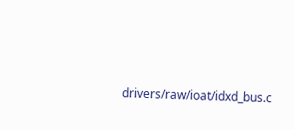drivers/raw/ioat/idxd_bus.c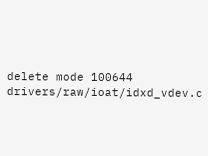delete mode 100644 drivers/raw/ioat/idxd_vdev.c